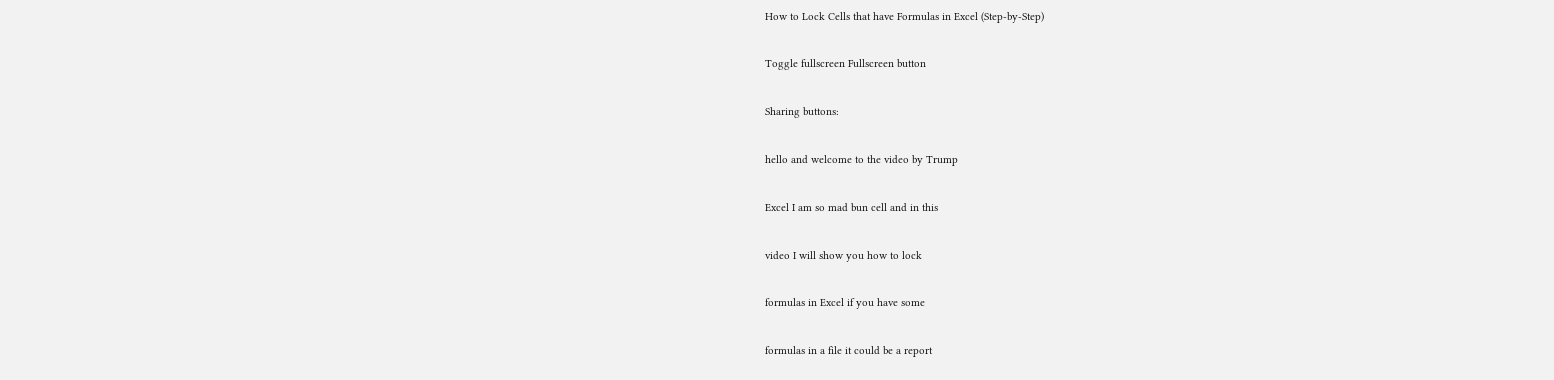How to Lock Cells that have Formulas in Excel (Step-by-Step)

Toggle fullscreen Fullscreen button

Sharing buttons:

hello and welcome to the video by Trump

Excel I am so mad bun cell and in this

video I will show you how to lock

formulas in Excel if you have some

formulas in a file it could be a report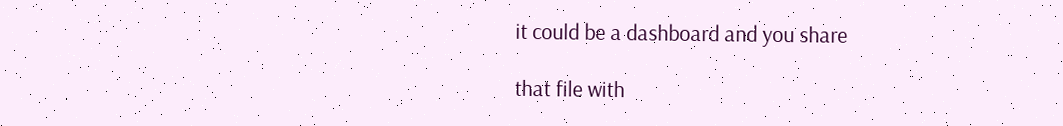it could be a dashboard and you share

that file with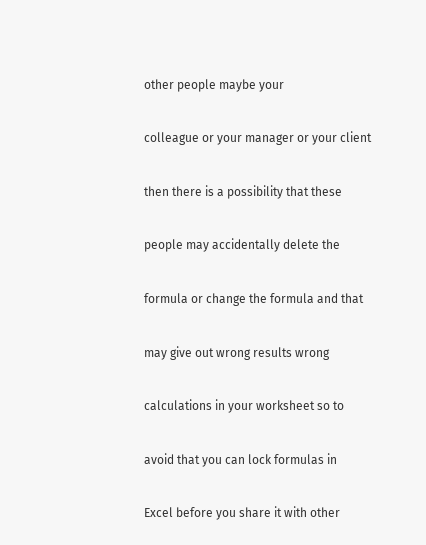other people maybe your

colleague or your manager or your client

then there is a possibility that these

people may accidentally delete the

formula or change the formula and that

may give out wrong results wrong

calculations in your worksheet so to

avoid that you can lock formulas in

Excel before you share it with other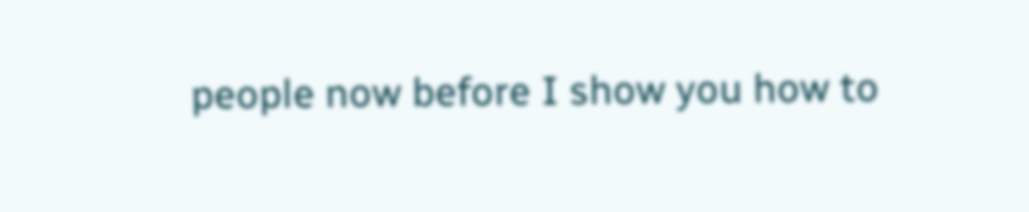people now before I show you how to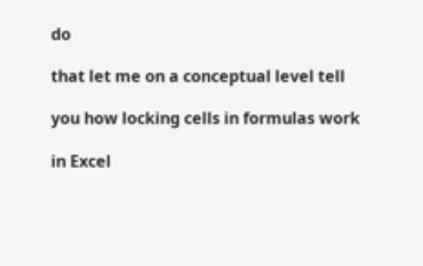do

that let me on a conceptual level tell

you how locking cells in formulas work

in Excel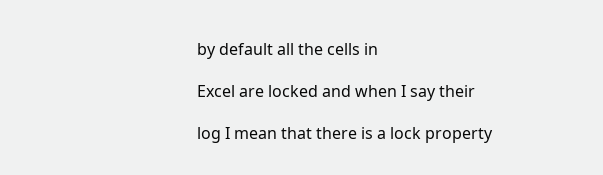by default all the cells in

Excel are locked and when I say their

log I mean that there is a lock property